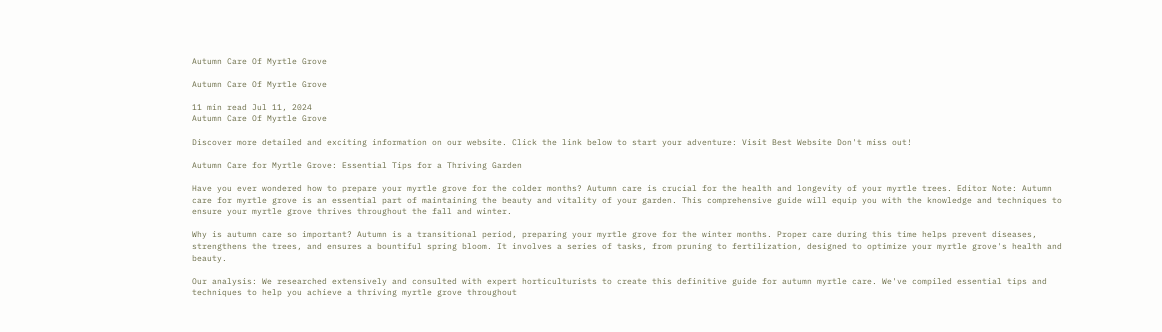Autumn Care Of Myrtle Grove

Autumn Care Of Myrtle Grove

11 min read Jul 11, 2024
Autumn Care Of Myrtle Grove

Discover more detailed and exciting information on our website. Click the link below to start your adventure: Visit Best Website Don't miss out!

Autumn Care for Myrtle Grove: Essential Tips for a Thriving Garden

Have you ever wondered how to prepare your myrtle grove for the colder months? Autumn care is crucial for the health and longevity of your myrtle trees. Editor Note: Autumn care for myrtle grove is an essential part of maintaining the beauty and vitality of your garden. This comprehensive guide will equip you with the knowledge and techniques to ensure your myrtle grove thrives throughout the fall and winter.

Why is autumn care so important? Autumn is a transitional period, preparing your myrtle grove for the winter months. Proper care during this time helps prevent diseases, strengthens the trees, and ensures a bountiful spring bloom. It involves a series of tasks, from pruning to fertilization, designed to optimize your myrtle grove's health and beauty.

Our analysis: We researched extensively and consulted with expert horticulturists to create this definitive guide for autumn myrtle care. We've compiled essential tips and techniques to help you achieve a thriving myrtle grove throughout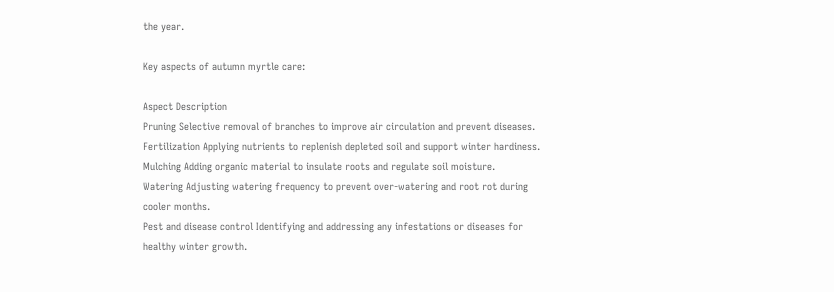the year.

Key aspects of autumn myrtle care:

Aspect Description
Pruning Selective removal of branches to improve air circulation and prevent diseases.
Fertilization Applying nutrients to replenish depleted soil and support winter hardiness.
Mulching Adding organic material to insulate roots and regulate soil moisture.
Watering Adjusting watering frequency to prevent over-watering and root rot during cooler months.
Pest and disease control Identifying and addressing any infestations or diseases for healthy winter growth.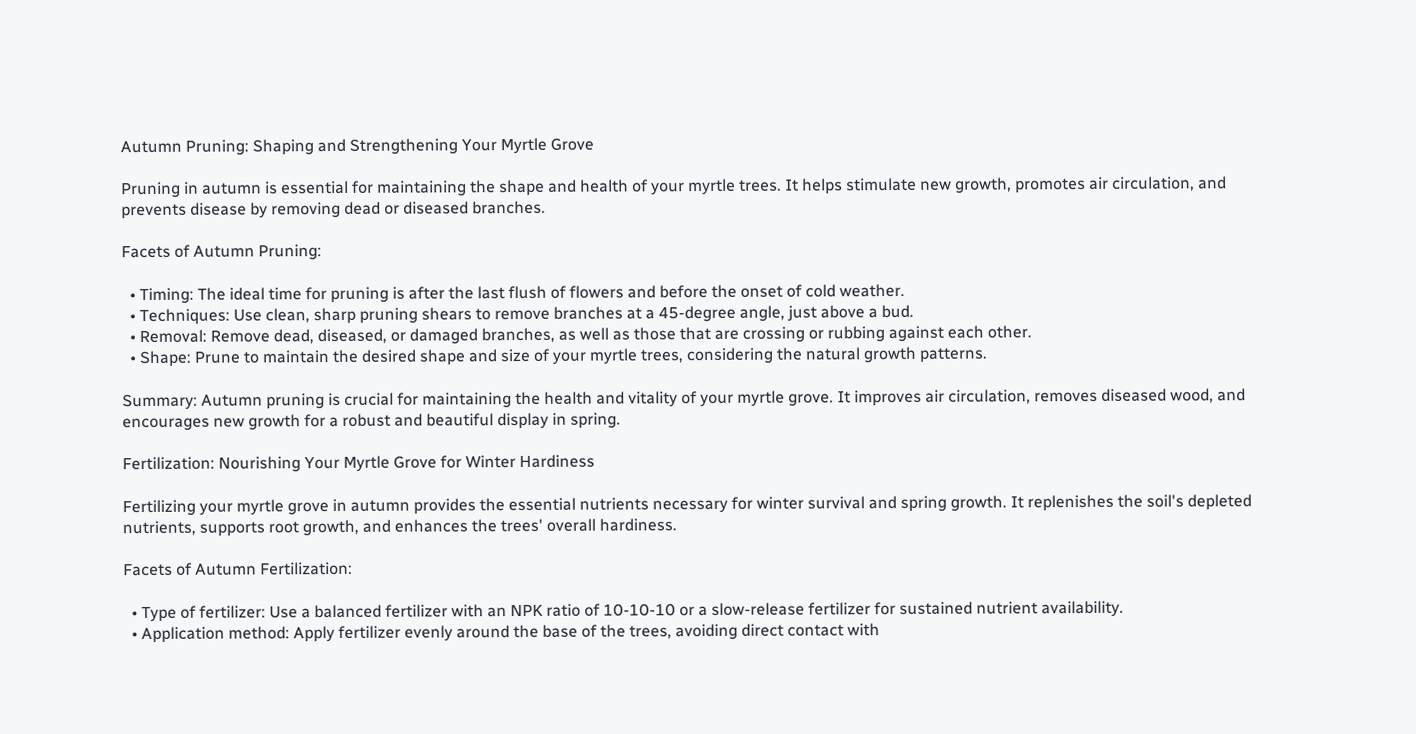Autumn Pruning: Shaping and Strengthening Your Myrtle Grove

Pruning in autumn is essential for maintaining the shape and health of your myrtle trees. It helps stimulate new growth, promotes air circulation, and prevents disease by removing dead or diseased branches.

Facets of Autumn Pruning:

  • Timing: The ideal time for pruning is after the last flush of flowers and before the onset of cold weather.
  • Techniques: Use clean, sharp pruning shears to remove branches at a 45-degree angle, just above a bud.
  • Removal: Remove dead, diseased, or damaged branches, as well as those that are crossing or rubbing against each other.
  • Shape: Prune to maintain the desired shape and size of your myrtle trees, considering the natural growth patterns.

Summary: Autumn pruning is crucial for maintaining the health and vitality of your myrtle grove. It improves air circulation, removes diseased wood, and encourages new growth for a robust and beautiful display in spring.

Fertilization: Nourishing Your Myrtle Grove for Winter Hardiness

Fertilizing your myrtle grove in autumn provides the essential nutrients necessary for winter survival and spring growth. It replenishes the soil's depleted nutrients, supports root growth, and enhances the trees' overall hardiness.

Facets of Autumn Fertilization:

  • Type of fertilizer: Use a balanced fertilizer with an NPK ratio of 10-10-10 or a slow-release fertilizer for sustained nutrient availability.
  • Application method: Apply fertilizer evenly around the base of the trees, avoiding direct contact with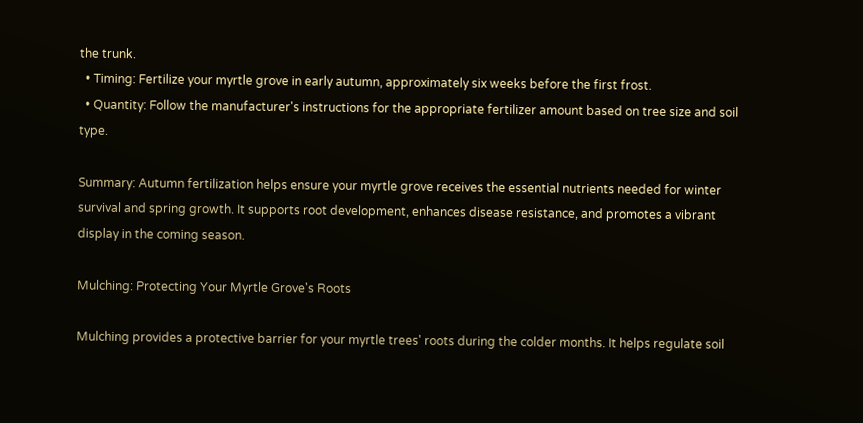the trunk.
  • Timing: Fertilize your myrtle grove in early autumn, approximately six weeks before the first frost.
  • Quantity: Follow the manufacturer's instructions for the appropriate fertilizer amount based on tree size and soil type.

Summary: Autumn fertilization helps ensure your myrtle grove receives the essential nutrients needed for winter survival and spring growth. It supports root development, enhances disease resistance, and promotes a vibrant display in the coming season.

Mulching: Protecting Your Myrtle Grove's Roots

Mulching provides a protective barrier for your myrtle trees' roots during the colder months. It helps regulate soil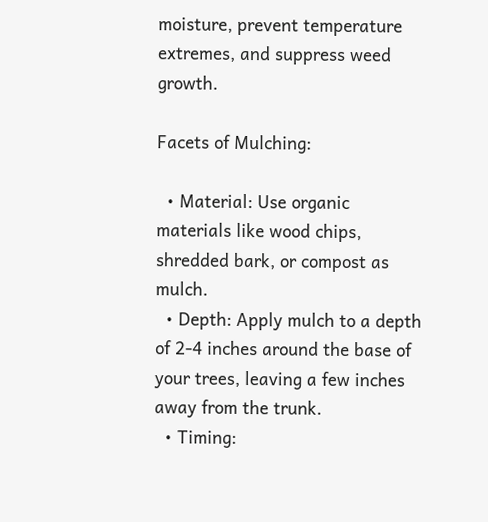moisture, prevent temperature extremes, and suppress weed growth.

Facets of Mulching:

  • Material: Use organic materials like wood chips, shredded bark, or compost as mulch.
  • Depth: Apply mulch to a depth of 2-4 inches around the base of your trees, leaving a few inches away from the trunk.
  • Timing: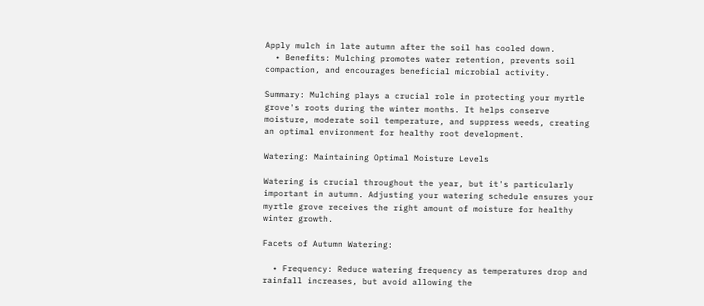Apply mulch in late autumn after the soil has cooled down.
  • Benefits: Mulching promotes water retention, prevents soil compaction, and encourages beneficial microbial activity.

Summary: Mulching plays a crucial role in protecting your myrtle grove's roots during the winter months. It helps conserve moisture, moderate soil temperature, and suppress weeds, creating an optimal environment for healthy root development.

Watering: Maintaining Optimal Moisture Levels

Watering is crucial throughout the year, but it's particularly important in autumn. Adjusting your watering schedule ensures your myrtle grove receives the right amount of moisture for healthy winter growth.

Facets of Autumn Watering:

  • Frequency: Reduce watering frequency as temperatures drop and rainfall increases, but avoid allowing the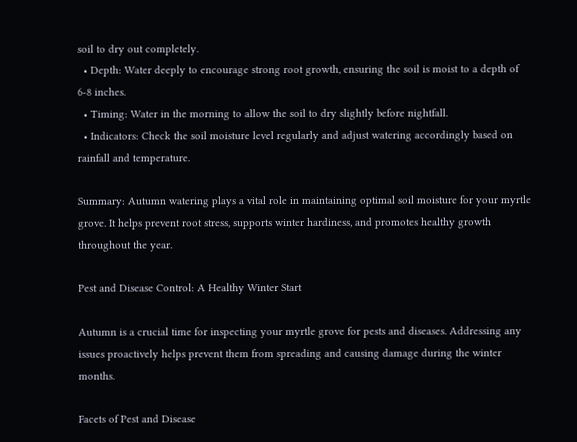soil to dry out completely.
  • Depth: Water deeply to encourage strong root growth, ensuring the soil is moist to a depth of 6-8 inches.
  • Timing: Water in the morning to allow the soil to dry slightly before nightfall.
  • Indicators: Check the soil moisture level regularly and adjust watering accordingly based on rainfall and temperature.

Summary: Autumn watering plays a vital role in maintaining optimal soil moisture for your myrtle grove. It helps prevent root stress, supports winter hardiness, and promotes healthy growth throughout the year.

Pest and Disease Control: A Healthy Winter Start

Autumn is a crucial time for inspecting your myrtle grove for pests and diseases. Addressing any issues proactively helps prevent them from spreading and causing damage during the winter months.

Facets of Pest and Disease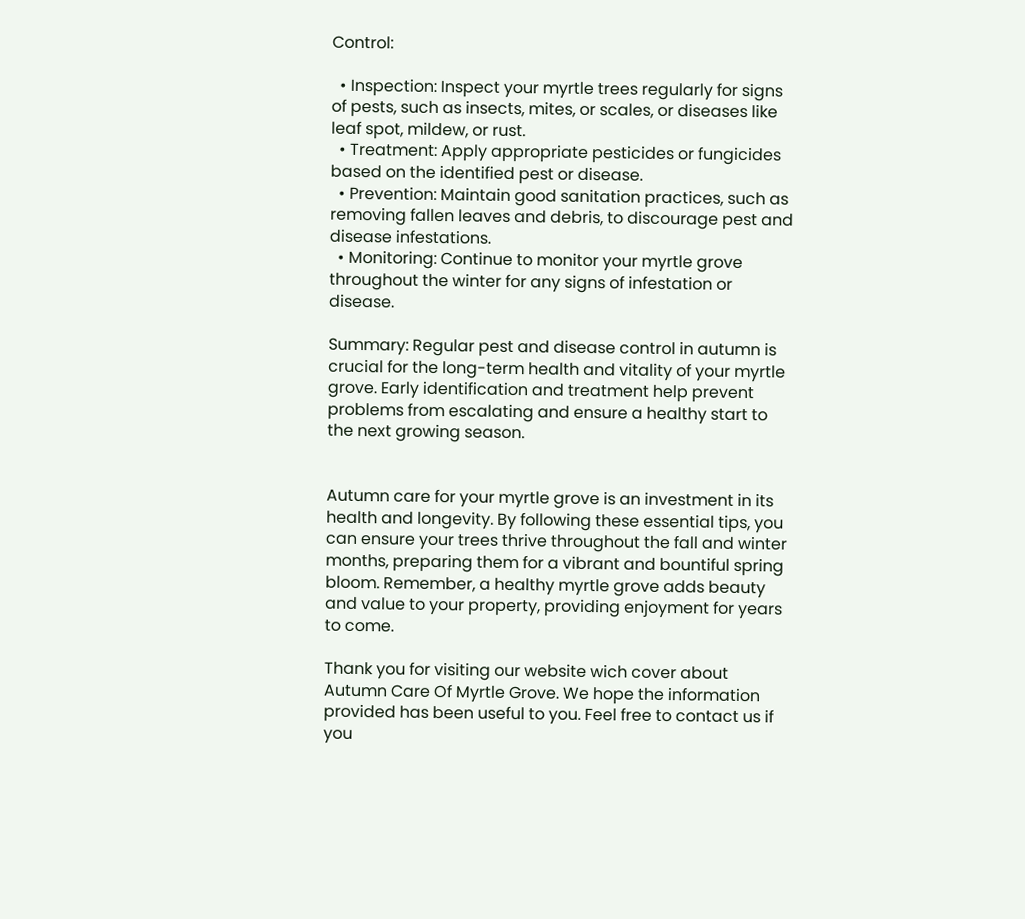Control:

  • Inspection: Inspect your myrtle trees regularly for signs of pests, such as insects, mites, or scales, or diseases like leaf spot, mildew, or rust.
  • Treatment: Apply appropriate pesticides or fungicides based on the identified pest or disease.
  • Prevention: Maintain good sanitation practices, such as removing fallen leaves and debris, to discourage pest and disease infestations.
  • Monitoring: Continue to monitor your myrtle grove throughout the winter for any signs of infestation or disease.

Summary: Regular pest and disease control in autumn is crucial for the long-term health and vitality of your myrtle grove. Early identification and treatment help prevent problems from escalating and ensure a healthy start to the next growing season.


Autumn care for your myrtle grove is an investment in its health and longevity. By following these essential tips, you can ensure your trees thrive throughout the fall and winter months, preparing them for a vibrant and bountiful spring bloom. Remember, a healthy myrtle grove adds beauty and value to your property, providing enjoyment for years to come.

Thank you for visiting our website wich cover about Autumn Care Of Myrtle Grove. We hope the information provided has been useful to you. Feel free to contact us if you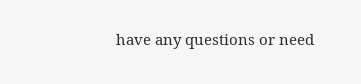have any questions or need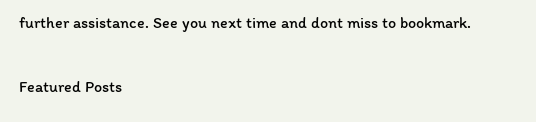further assistance. See you next time and dont miss to bookmark.

Featured Posts